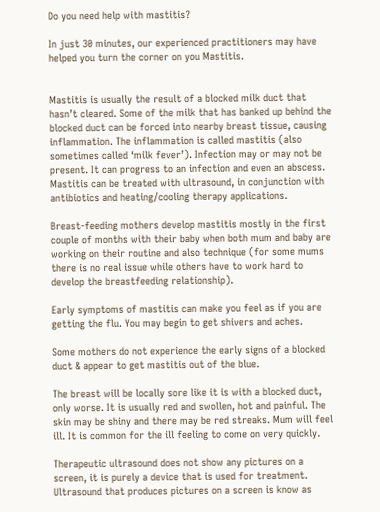Do you need help with mastitis?

In just 30 minutes, our experienced practitioners may have helped you turn the corner on you Mastitis.


Mastitis is usually the result of a blocked milk duct that hasn’t cleared. Some of the milk that has banked up behind the blocked duct can be forced into nearby breast tissue, causing inflammation. The inflammation is called mastitis (also sometimes called ‘milk fever’). Infection may or may not be present. It can progress to an infection and even an abscess. Mastitis can be treated with ultrasound, in conjunction with antibiotics and heating/cooling therapy applications.

Breast-feeding mothers develop mastitis mostly in the first couple of months with their baby when both mum and baby are working on their routine and also technique (for some mums there is no real issue while others have to work hard to develop the breastfeeding relationship).

Early symptoms of mastitis can make you feel as if you are getting the flu. You may begin to get shivers and aches.

Some mothers do not experience the early signs of a blocked duct & appear to get mastitis out of the blue.

The breast will be locally sore like it is with a blocked duct, only worse. It is usually red and swollen, hot and painful. The skin may be shiny and there may be red streaks. Mum will feel ill. It is common for the ill feeling to come on very quickly.

Therapeutic ultrasound does not show any pictures on a screen, it is purely a device that is used for treatment.  Ultrasound that produces pictures on a screen is know as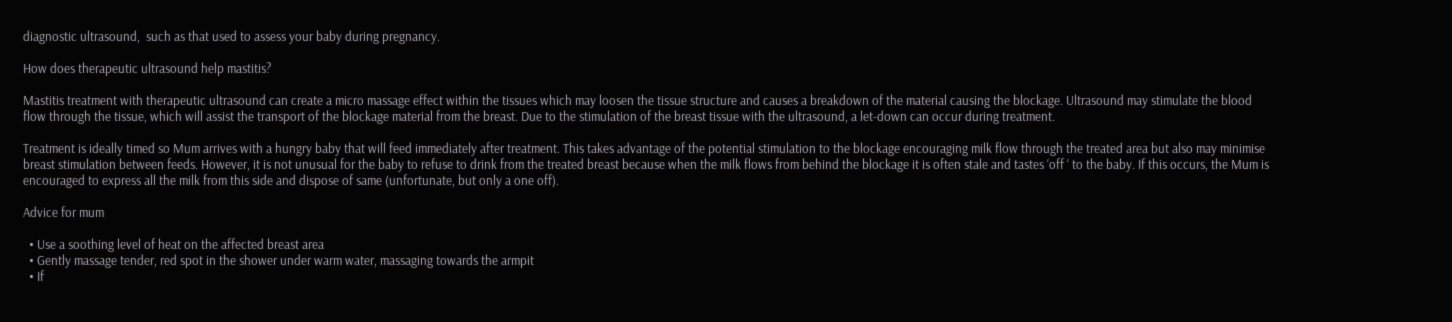diagnostic ultrasound,  such as that used to assess your baby during pregnancy.

How does therapeutic ultrasound help mastitis?

Mastitis treatment with therapeutic ultrasound can create a micro massage effect within the tissues which may loosen the tissue structure and causes a breakdown of the material causing the blockage. Ultrasound may stimulate the blood flow through the tissue, which will assist the transport of the blockage material from the breast. Due to the stimulation of the breast tissue with the ultrasound, a let-down can occur during treatment.

Treatment is ideally timed so Mum arrives with a hungry baby that will feed immediately after treatment. This takes advantage of the potential stimulation to the blockage encouraging milk flow through the treated area but also may minimise breast stimulation between feeds. However, it is not unusual for the baby to refuse to drink from the treated breast because when the milk flows from behind the blockage it is often stale and tastes ‘off ‘ to the baby. If this occurs, the Mum is encouraged to express all the milk from this side and dispose of same (unfortunate, but only a one off).

Advice for mum

  • Use a soothing level of heat on the affected breast area
  • Gently massage tender, red spot in the shower under warm water, massaging towards the armpit
  • If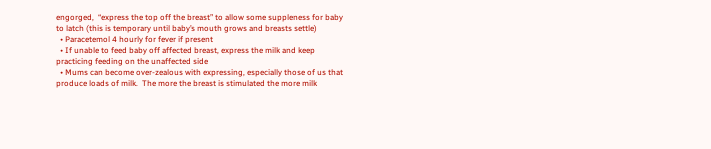engorged,  “express the top off the breast” to allow some suppleness for baby to latch (this is temporary until baby’s mouth grows and breasts settle)
  • Paracetemol 4 hourly for fever if present
  • If unable to feed baby off affected breast, express the milk and keep practicing feeding on the unaffected side
  • Mums can become over-zealous with expressing, especially those of us that produce loads of milk.  The more the breast is stimulated the more milk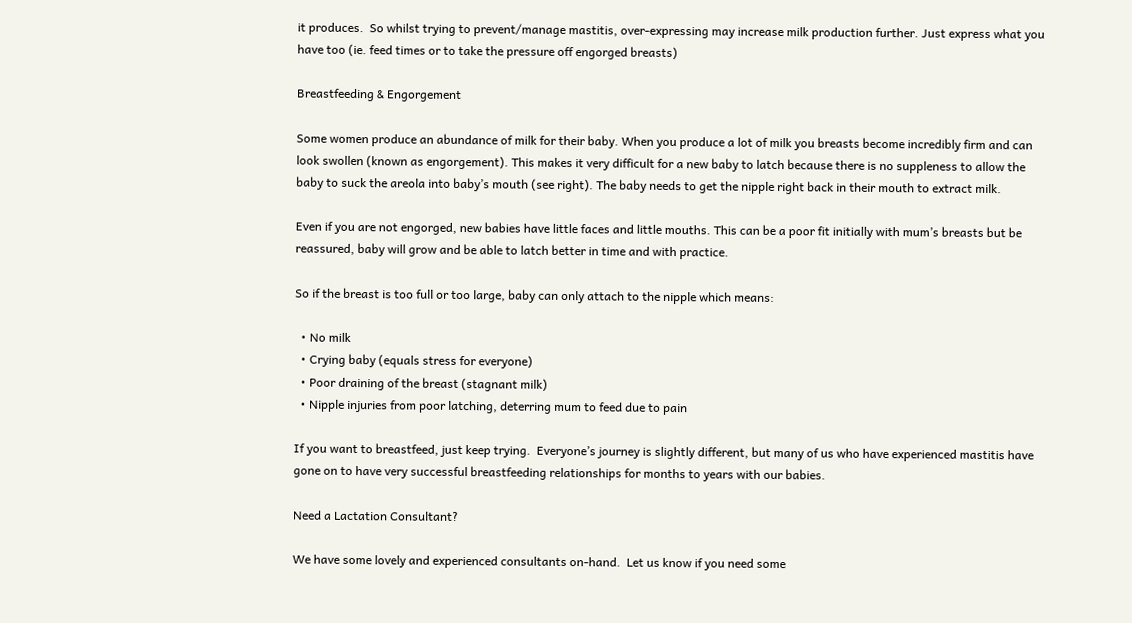it produces.  So whilst trying to prevent/manage mastitis, over-expressing may increase milk production further. Just express what you have too (ie. feed times or to take the pressure off engorged breasts)

Breastfeeding & Engorgement

Some women produce an abundance of milk for their baby. When you produce a lot of milk you breasts become incredibly firm and can look swollen (known as engorgement). This makes it very difficult for a new baby to latch because there is no suppleness to allow the baby to suck the areola into baby’s mouth (see right). The baby needs to get the nipple right back in their mouth to extract milk.

Even if you are not engorged, new babies have little faces and little mouths. This can be a poor fit initially with mum’s breasts but be reassured, baby will grow and be able to latch better in time and with practice.

So if the breast is too full or too large, baby can only attach to the nipple which means:

  • No milk
  • Crying baby (equals stress for everyone)
  • Poor draining of the breast (stagnant milk)
  • Nipple injuries from poor latching, deterring mum to feed due to pain

If you want to breastfeed, just keep trying.  Everyone’s journey is slightly different, but many of us who have experienced mastitis have gone on to have very successful breastfeeding relationships for months to years with our babies.

Need a Lactation Consultant?

We have some lovely and experienced consultants on-hand.  Let us know if you need some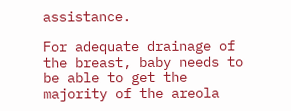assistance.

For adequate drainage of the breast, baby needs to be able to get the majority of the areola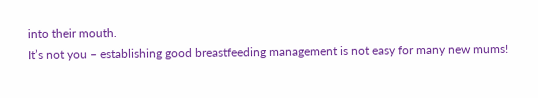into their mouth.
It’s not you – establishing good breastfeeding management is not easy for many new mums!